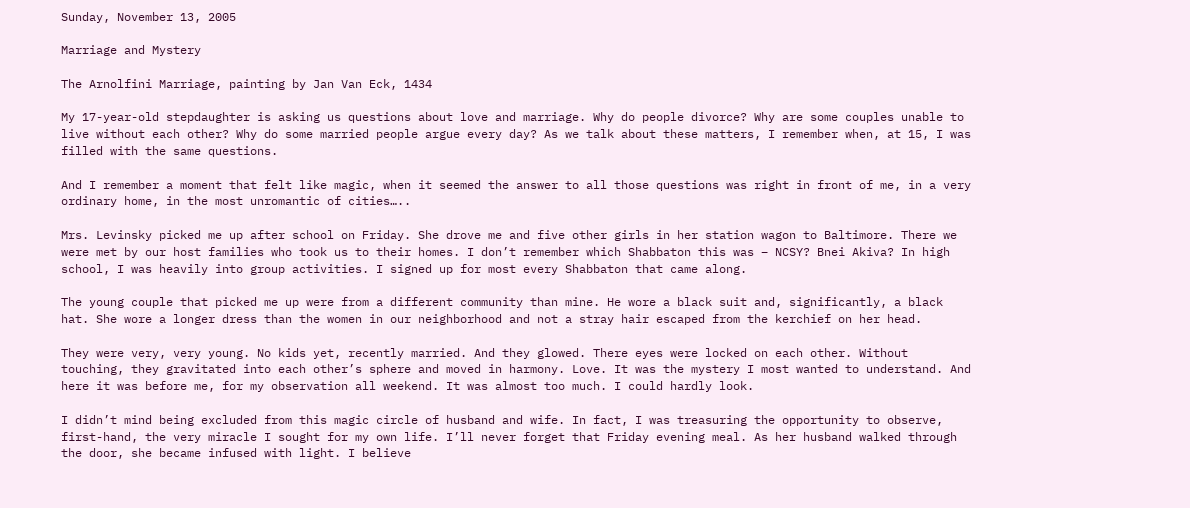Sunday, November 13, 2005

Marriage and Mystery

The Arnolfini Marriage, painting by Jan Van Eck, 1434

My 17-year-old stepdaughter is asking us questions about love and marriage. Why do people divorce? Why are some couples unable to live without each other? Why do some married people argue every day? As we talk about these matters, I remember when, at 15, I was filled with the same questions.

And I remember a moment that felt like magic, when it seemed the answer to all those questions was right in front of me, in a very ordinary home, in the most unromantic of cities…..

Mrs. Levinsky picked me up after school on Friday. She drove me and five other girls in her station wagon to Baltimore. There we were met by our host families who took us to their homes. I don’t remember which Shabbaton this was – NCSY? Bnei Akiva? In high school, I was heavily into group activities. I signed up for most every Shabbaton that came along.

The young couple that picked me up were from a different community than mine. He wore a black suit and, significantly, a black hat. She wore a longer dress than the women in our neighborhood and not a stray hair escaped from the kerchief on her head.

They were very, very young. No kids yet, recently married. And they glowed. There eyes were locked on each other. Without touching, they gravitated into each other’s sphere and moved in harmony. Love. It was the mystery I most wanted to understand. And here it was before me, for my observation all weekend. It was almost too much. I could hardly look.

I didn’t mind being excluded from this magic circle of husband and wife. In fact, I was treasuring the opportunity to observe, first-hand, the very miracle I sought for my own life. I’ll never forget that Friday evening meal. As her husband walked through the door, she became infused with light. I believe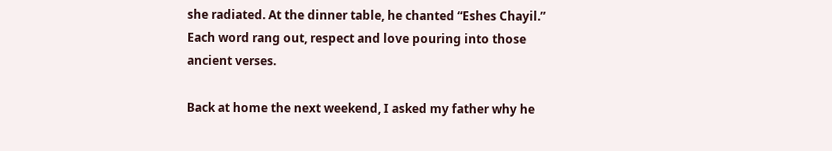she radiated. At the dinner table, he chanted “Eshes Chayil.” Each word rang out, respect and love pouring into those ancient verses.

Back at home the next weekend, I asked my father why he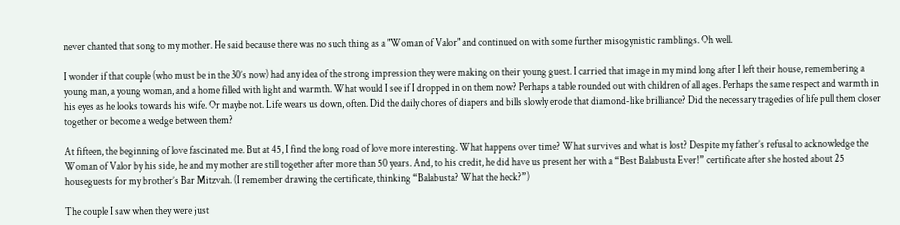never chanted that song to my mother. He said because there was no such thing as a "Woman of Valor" and continued on with some further misogynistic ramblings. Oh well.

I wonder if that couple (who must be in the 30’s now) had any idea of the strong impression they were making on their young guest. I carried that image in my mind long after I left their house, remembering a young man, a young woman, and a home filled with light and warmth. What would I see if I dropped in on them now? Perhaps a table rounded out with children of all ages. Perhaps the same respect and warmth in his eyes as he looks towards his wife. Or maybe not. Life wears us down, often. Did the daily chores of diapers and bills slowly erode that diamond-like brilliance? Did the necessary tragedies of life pull them closer together or become a wedge between them?

At fifteen, the beginning of love fascinated me. But at 45, I find the long road of love more interesting. What happens over time? What survives and what is lost? Despite my father’s refusal to acknowledge the Woman of Valor by his side, he and my mother are still together after more than 50 years. And, to his credit, he did have us present her with a “Best Balabusta Ever!” certificate after she hosted about 25 houseguests for my brother’s Bar Mitzvah. (I remember drawing the certificate, thinking “Balabusta? What the heck?”)

The couple I saw when they were just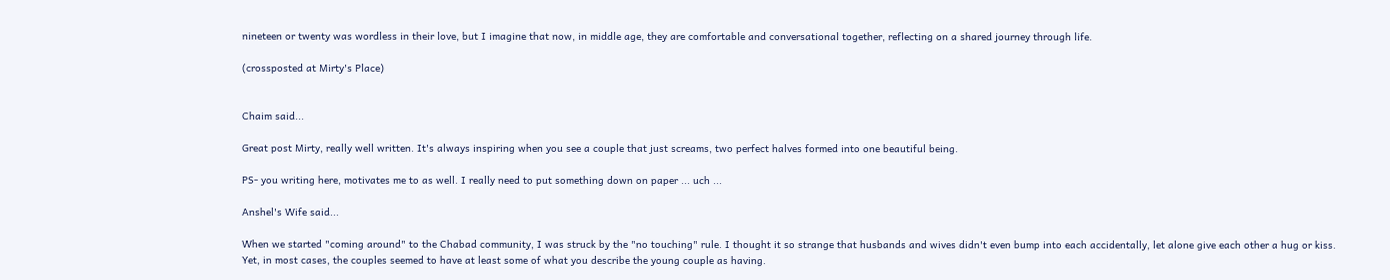nineteen or twenty was wordless in their love, but I imagine that now, in middle age, they are comfortable and conversational together, reflecting on a shared journey through life.

(crossposted at Mirty's Place)


Chaim said...

Great post Mirty, really well written. It's always inspiring when you see a couple that just screams, two perfect halves formed into one beautiful being.

PS- you writing here, motivates me to as well. I really need to put something down on paper ... uch ...

Anshel's Wife said...

When we started "coming around" to the Chabad community, I was struck by the "no touching" rule. I thought it so strange that husbands and wives didn't even bump into each accidentally, let alone give each other a hug or kiss. Yet, in most cases, the couples seemed to have at least some of what you describe the young couple as having.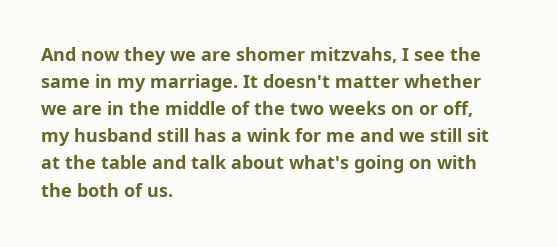And now they we are shomer mitzvahs, I see the same in my marriage. It doesn't matter whether we are in the middle of the two weeks on or off, my husband still has a wink for me and we still sit at the table and talk about what's going on with the both of us.